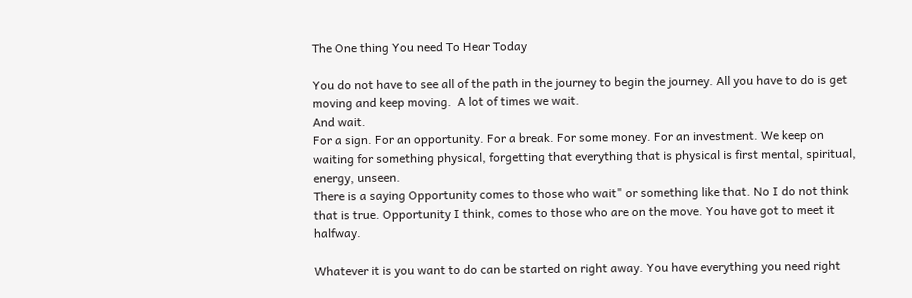The One thing You need To Hear Today

You do not have to see all of the path in the journey to begin the journey. All you have to do is get moving and keep moving.  A lot of times we wait.
And wait.
For a sign. For an opportunity. For a break. For some money. For an investment. We keep on waiting for something physical, forgetting that everything that is physical is first mental, spiritual, energy, unseen.
There is a saying Opportunity comes to those who wait" or something like that. No I do not think that is true. Opportunity I think, comes to those who are on the move. You have got to meet it halfway.

Whatever it is you want to do can be started on right away. You have everything you need right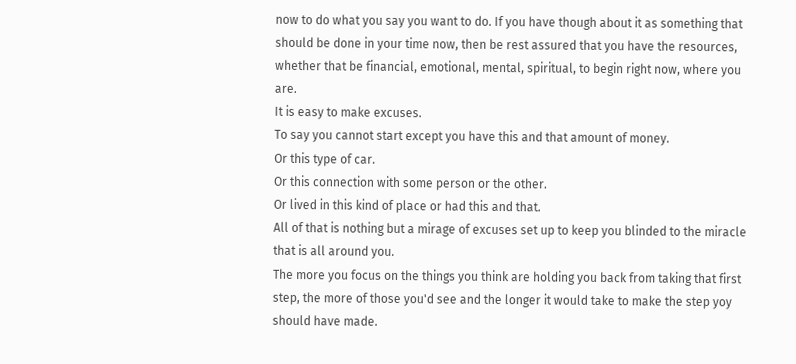now to do what you say you want to do. If you have though about it as something that should be done in your time now, then be rest assured that you have the resources, whether that be financial, emotional, mental, spiritual, to begin right now, where you are.
It is easy to make excuses.
To say you cannot start except you have this and that amount of money.
Or this type of car.
Or this connection with some person or the other.
Or lived in this kind of place or had this and that.
All of that is nothing but a mirage of excuses set up to keep you blinded to the miracle that is all around you.
The more you focus on the things you think are holding you back from taking that first step, the more of those you'd see and the longer it would take to make the step yoy should have made.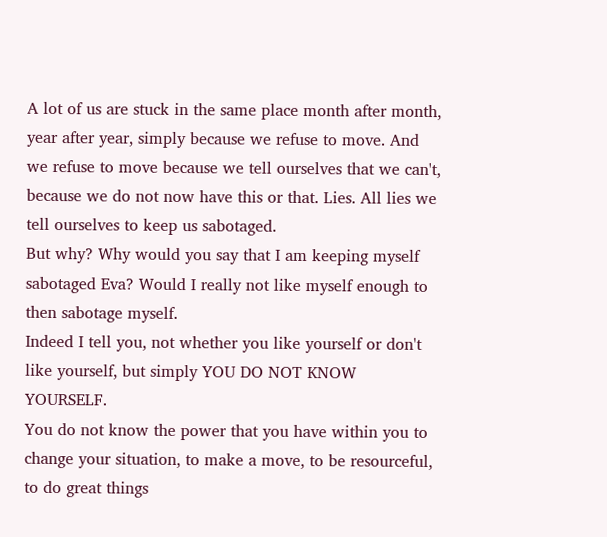A lot of us are stuck in the same place month after month, year after year, simply because we refuse to move. And we refuse to move because we tell ourselves that we can't, because we do not now have this or that. Lies. All lies we tell ourselves to keep us sabotaged.
But why? Why would you say that I am keeping myself sabotaged Eva? Would I really not like myself enough to then sabotage myself.
Indeed I tell you, not whether you like yourself or don't like yourself, but simply YOU DO NOT KNOW YOURSELF.
You do not know the power that you have within you to change your situation, to make a move, to be resourceful, to do great things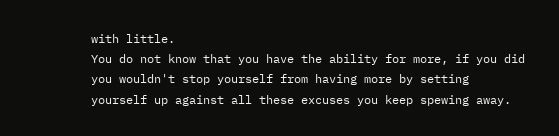with little.
You do not know that you have the ability for more, if you did you wouldn't stop yourself from having more by setting yourself up against all these excuses you keep spewing away.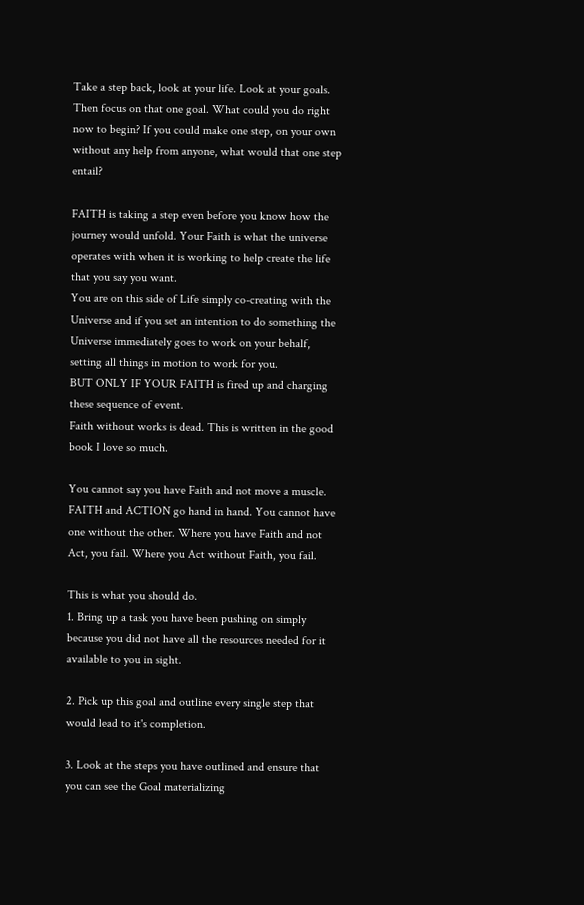Take a step back, look at your life. Look at your goals. Then focus on that one goal. What could you do right now to begin? If you could make one step, on your own without any help from anyone, what would that one step entail?

FAITH is taking a step even before you know how the journey would unfold. Your Faith is what the universe operates with when it is working to help create the life that you say you want.
You are on this side of Life simply co-creating with the Universe and if you set an intention to do something the Universe immediately goes to work on your behalf, setting all things in motion to work for you.
BUT ONLY IF YOUR FAITH is fired up and charging these sequence of event.
Faith without works is dead. This is written in the good book I love so much.

You cannot say you have Faith and not move a muscle. FAITH and ACTION go hand in hand. You cannot have one without the other. Where you have Faith and not Act, you fail. Where you Act without Faith, you fail.

This is what you should do.
1. Bring up a task you have been pushing on simply because you did not have all the resources needed for it available to you in sight.

2. Pick up this goal and outline every single step that would lead to it's completion.

3. Look at the steps you have outlined and ensure that you can see the Goal materializing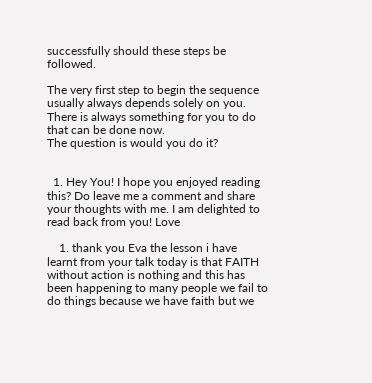successfully should these steps be followed.

The very first step to begin the sequence usually always depends solely on you. There is always something for you to do that can be done now.
The question is would you do it?


  1. Hey You! I hope you enjoyed reading this? Do leave me a comment and share your thoughts with me. I am delighted to read back from you! Love

    1. thank you Eva the lesson i have learnt from your talk today is that FAITH without action is nothing and this has been happening to many people we fail to do things because we have faith but we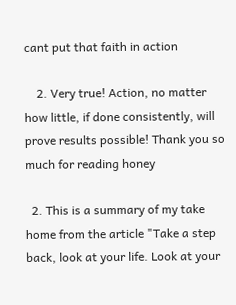cant put that faith in action

    2. Very true! Action, no matter how little, if done consistently, will prove results possible! Thank you so much for reading honey

  2. This is a summary of my take home from the article "Take a step back, look at your life. Look at your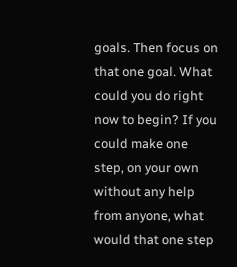goals. Then focus on that one goal. What could you do right now to begin? If you could make one step, on your own without any help from anyone, what would that one step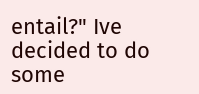entail?" Ive decided to do some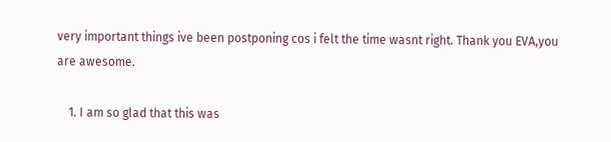very important things ive been postponing cos i felt the time wasnt right. Thank you EVA,you are awesome.

    1. I am so glad that this was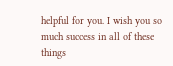helpful for you. I wish you so much success in all of these things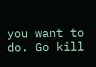you want to do. Go kill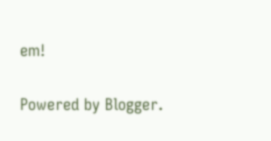em!


Powered by Blogger.